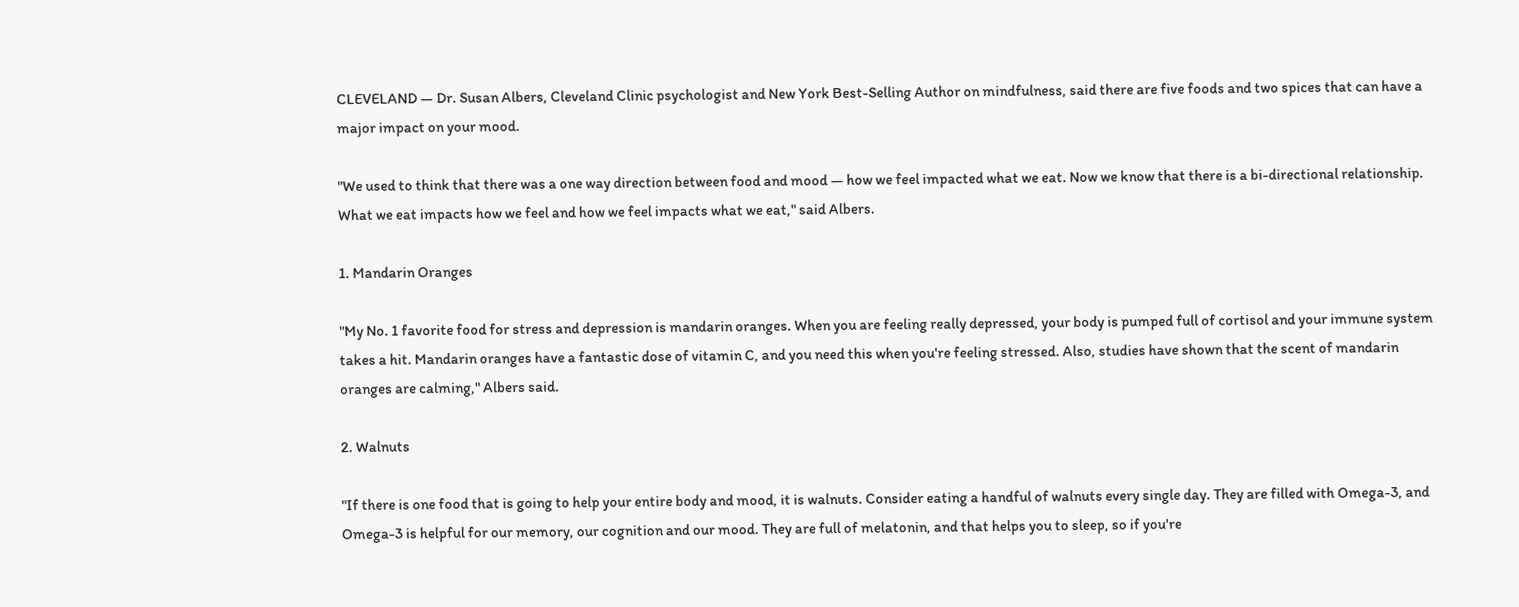CLEVELAND — Dr. Susan Albers, Cleveland Clinic psychologist and New York Best-Selling Author on mindfulness, said there are five foods and two spices that can have a major impact on your mood.

"We used to think that there was a one way direction between food and mood — how we feel impacted what we eat. Now we know that there is a bi-directional relationship. What we eat impacts how we feel and how we feel impacts what we eat," said Albers.

1. Mandarin Oranges

"My No. 1 favorite food for stress and depression is mandarin oranges. When you are feeling really depressed, your body is pumped full of cortisol and your immune system takes a hit. Mandarin oranges have a fantastic dose of vitamin C, and you need this when you're feeling stressed. Also, studies have shown that the scent of mandarin oranges are calming," Albers said.

2. Walnuts

"If there is one food that is going to help your entire body and mood, it is walnuts. Consider eating a handful of walnuts every single day. They are filled with Omega-3, and Omega-3 is helpful for our memory, our cognition and our mood. They are full of melatonin, and that helps you to sleep, so if you're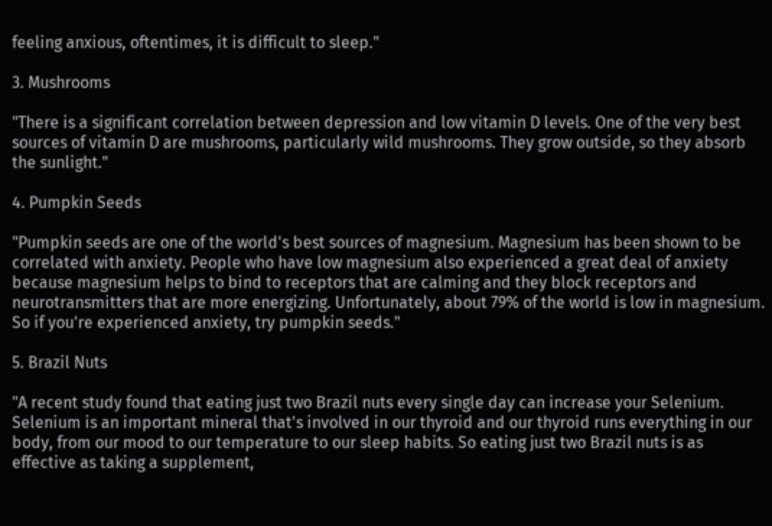feeling anxious, oftentimes, it is difficult to sleep."

3. Mushrooms

"There is a significant correlation between depression and low vitamin D levels. One of the very best sources of vitamin D are mushrooms, particularly wild mushrooms. They grow outside, so they absorb the sunlight."

4. Pumpkin Seeds

"Pumpkin seeds are one of the world's best sources of magnesium. Magnesium has been shown to be correlated with anxiety. People who have low magnesium also experienced a great deal of anxiety because magnesium helps to bind to receptors that are calming and they block receptors and neurotransmitters that are more energizing. Unfortunately, about 79% of the world is low in magnesium. So if you're experienced anxiety, try pumpkin seeds."

5. Brazil Nuts

"A recent study found that eating just two Brazil nuts every single day can increase your Selenium. Selenium is an important mineral that's involved in our thyroid and our thyroid runs everything in our body, from our mood to our temperature to our sleep habits. So eating just two Brazil nuts is as effective as taking a supplement,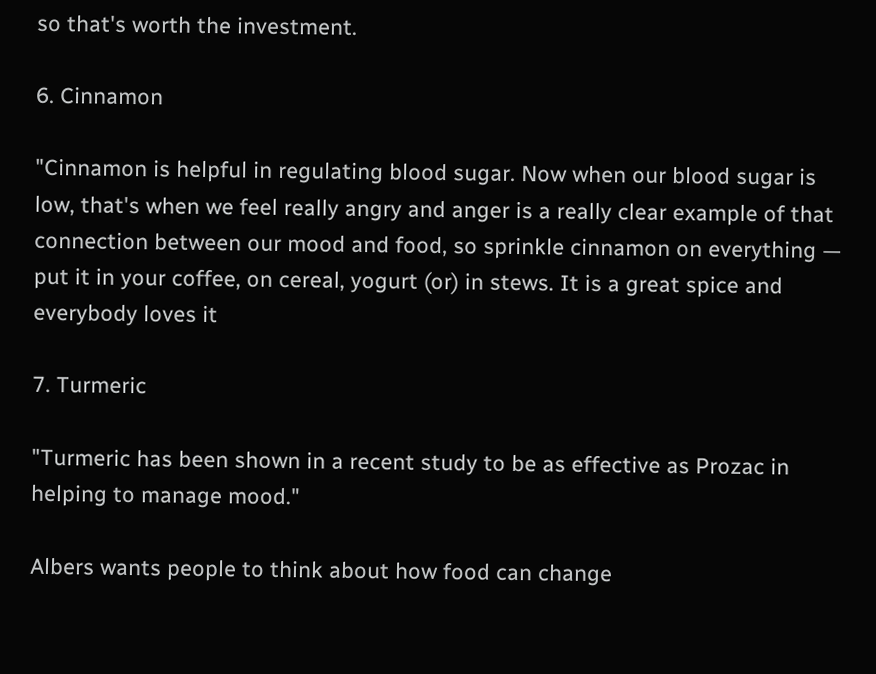so that's worth the investment.

6. Cinnamon

"Cinnamon is helpful in regulating blood sugar. Now when our blood sugar is low, that's when we feel really angry and anger is a really clear example of that connection between our mood and food, so sprinkle cinnamon on everything — put it in your coffee, on cereal, yogurt (or) in stews. It is a great spice and everybody loves it

7. Turmeric

"Turmeric has been shown in a recent study to be as effective as Prozac in helping to manage mood."

Albers wants people to think about how food can change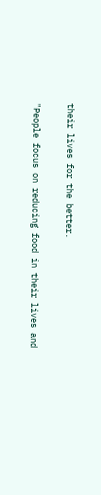their lives for the better.

"People focus on reducing food in their lives and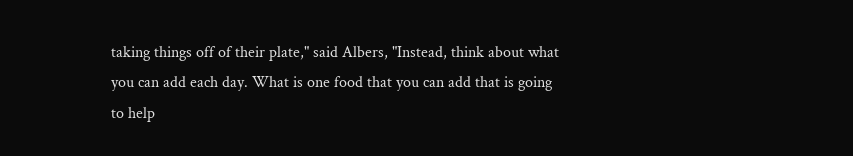taking things off of their plate," said Albers, "Instead, think about what you can add each day. What is one food that you can add that is going to help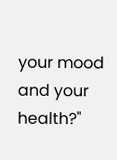your mood and your health?"